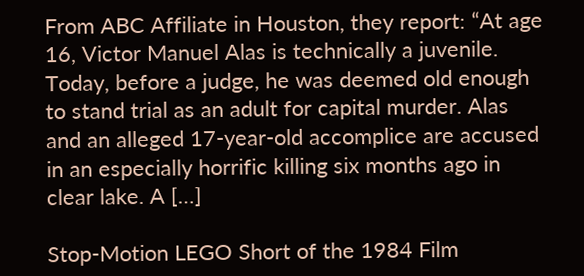From ABC Affiliate in Houston, they report: “At age 16, Victor Manuel Alas is technically a juvenile. Today, before a judge, he was deemed old enough to stand trial as an adult for capital murder. Alas and an alleged 17-year-old accomplice are accused in an especially horrific killing six months ago in clear lake. A […]

Stop-Motion LEGO Short of the 1984 Film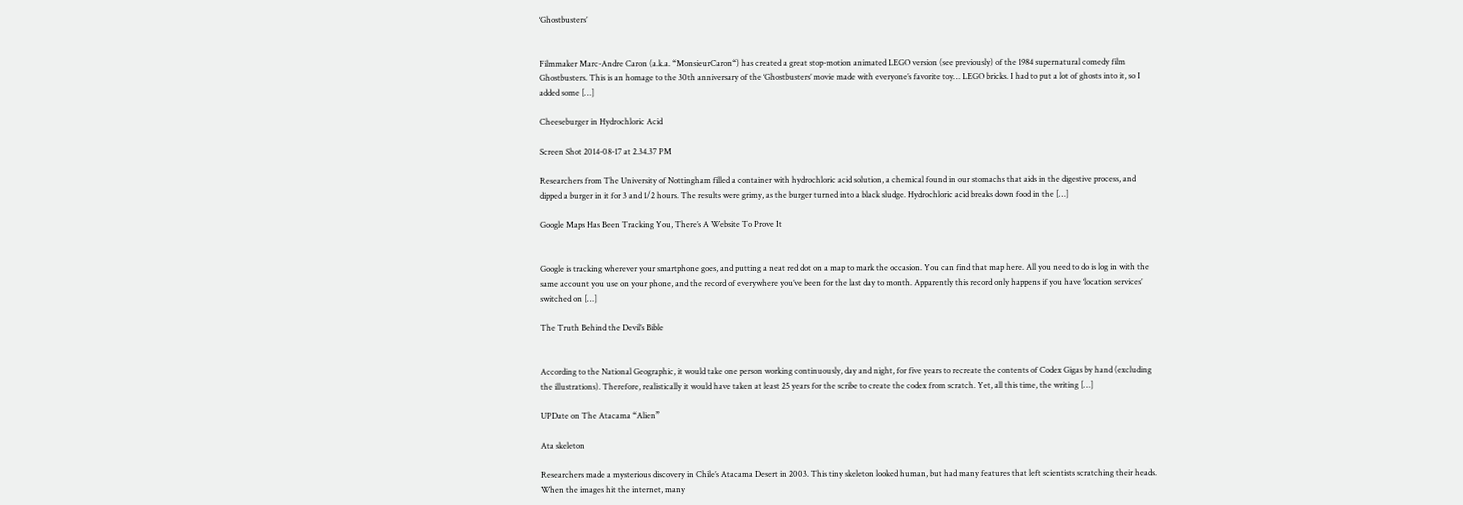‘Ghostbusters’


Filmmaker Marc-Andre Caron (a.k.a. “MonsieurCaron“) has created a great stop-motion animated LEGO version (see previously) of the 1984 supernatural comedy film Ghostbusters. This is an homage to the 30th anniversary of the ‘Ghostbusters’ movie made with everyone’s favorite toy… LEGO bricks. I had to put a lot of ghosts into it, so I added some […]

Cheeseburger in Hydrochloric Acid

Screen Shot 2014-08-17 at 2.34.37 PM

Researchers from The University of Nottingham filled a container with hydrochloric acid solution, a chemical found in our stomachs that aids in the digestive process, and dipped a burger in it for 3 and 1/2 hours. The results were grimy, as the burger turned into a black sludge. Hydrochloric acid breaks down food in the […]

Google Maps Has Been Tracking You, There’s A Website To Prove It


Google is tracking wherever your smartphone goes, and putting a neat red dot on a map to mark the occasion. You can find that map here. All you need to do is log in with the same account you use on your phone, and the record of everywhere you’ve been for the last day to month. Apparently this record only happens if you have ‘location services’ switched on […]

The Truth Behind the Devil’s Bible


According to the National Geographic, it would take one person working continuously, day and night, for five years to recreate the contents of Codex Gigas by hand (excluding the illustrations). Therefore, realistically it would have taken at least 25 years for the scribe to create the codex from scratch. Yet, all this time, the writing […]

UPDate on The Atacama “Alien”

Ata skeleton

Researchers made a mysterious discovery in Chile’s Atacama Desert in 2003. This tiny skeleton looked human, but had many features that left scientists scratching their heads. When the images hit the internet, many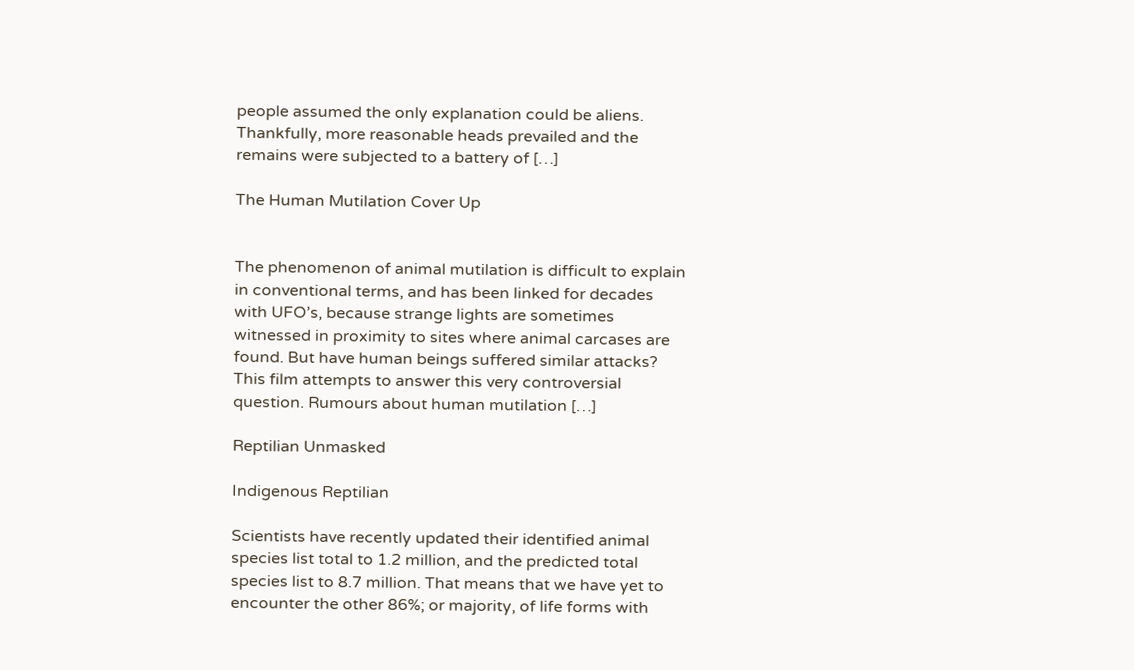people assumed the only explanation could be aliens. Thankfully, more reasonable heads prevailed and the remains were subjected to a battery of […]

The Human Mutilation Cover Up


The phenomenon of animal mutilation is difficult to explain in conventional terms, and has been linked for decades with UFO’s, because strange lights are sometimes witnessed in proximity to sites where animal carcases are found. But have human beings suffered similar attacks? This film attempts to answer this very controversial question. Rumours about human mutilation […]

Reptilian Unmasked

Indigenous Reptilian

Scientists have recently updated their identified animal species list total to 1.2 million, and the predicted total species list to 8.7 million. That means that we have yet to encounter the other 86%; or majority, of life forms with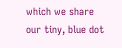which we share our tiny, blue dot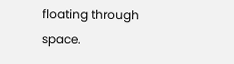floating through space.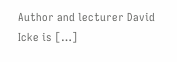Author and lecturer David Icke is […]